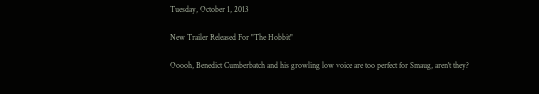Tuesday, October 1, 2013

New Trailer Released For "The Hobbit"

Ooooh, Benedict Cumberbatch and his growling low voice are too perfect for Smaug, aren't they?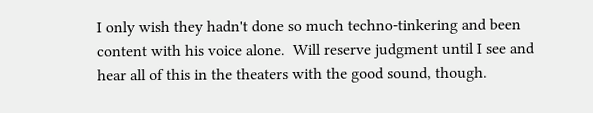I only wish they hadn't done so much techno-tinkering and been content with his voice alone.  Will reserve judgment until I see and hear all of this in the theaters with the good sound, though.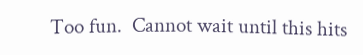Too fun.  Cannot wait until this hits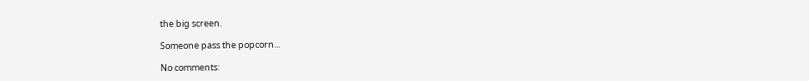the big screen.

Someone pass the popcorn...

No comments: